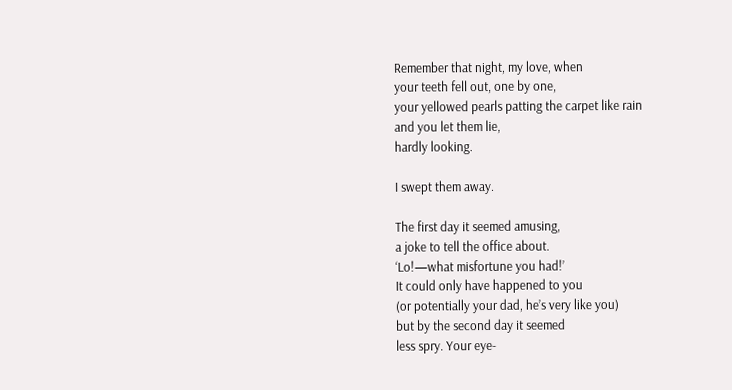Remember that night, my love, when
your teeth fell out, one by one,
your yellowed pearls patting the carpet like rain
and you let them lie,
hardly looking.

I swept them away.

The first day it seemed amusing,
a joke to tell the office about.
‘Lo!—what misfortune you had!’
It could only have happened to you
(or potentially your dad, he’s very like you)
but by the second day it seemed
less spry. Your eye-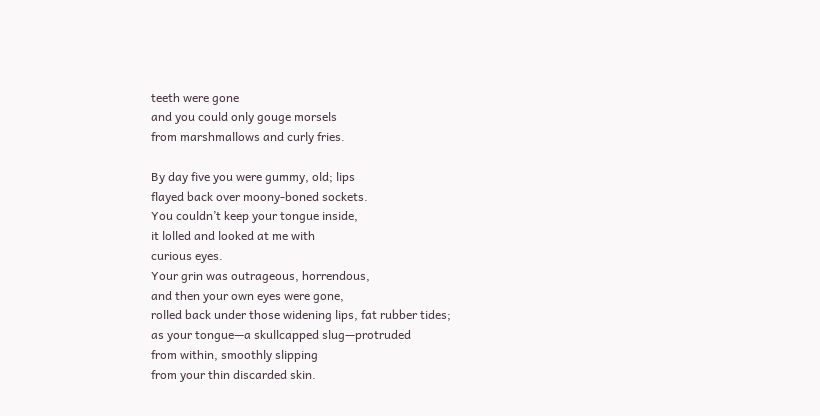teeth were gone
and you could only gouge morsels
from marshmallows and curly fries.

By day five you were gummy, old; lips
flayed back over moony-boned sockets.
You couldn’t keep your tongue inside,
it lolled and looked at me with
curious eyes.
Your grin was outrageous, horrendous,
and then your own eyes were gone,
rolled back under those widening lips, fat rubber tides;
as your tongue—a skullcapped slug—protruded
from within, smoothly slipping
from your thin discarded skin.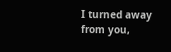I turned away from you,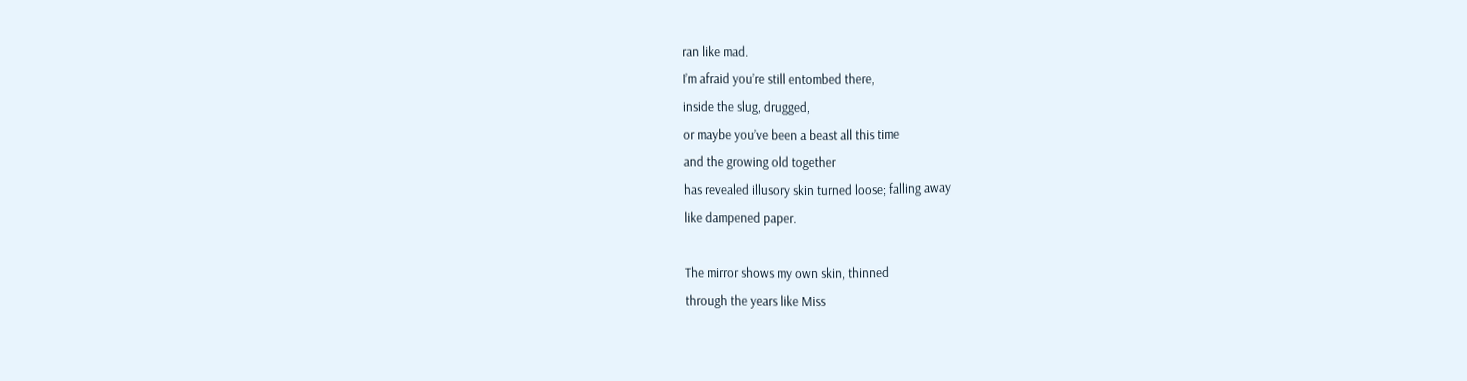ran like mad.
I’m afraid you’re still entombed there,
inside the slug, drugged,
or maybe you’ve been a beast all this time
and the growing old together
has revealed illusory skin turned loose; falling away
like dampened paper.

The mirror shows my own skin, thinned
through the years like Miss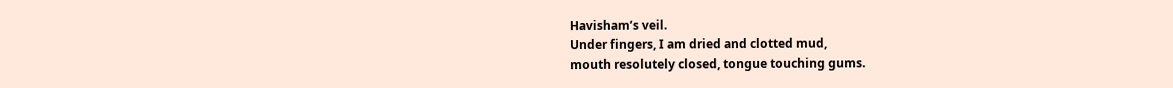Havisham’s veil.
Under fingers, I am dried and clotted mud,
mouth resolutely closed, tongue touching gums.